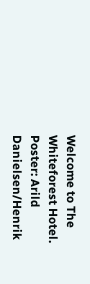Welcome to The Whiteforest Hotel. Poster: Arild Danielsen/Henrik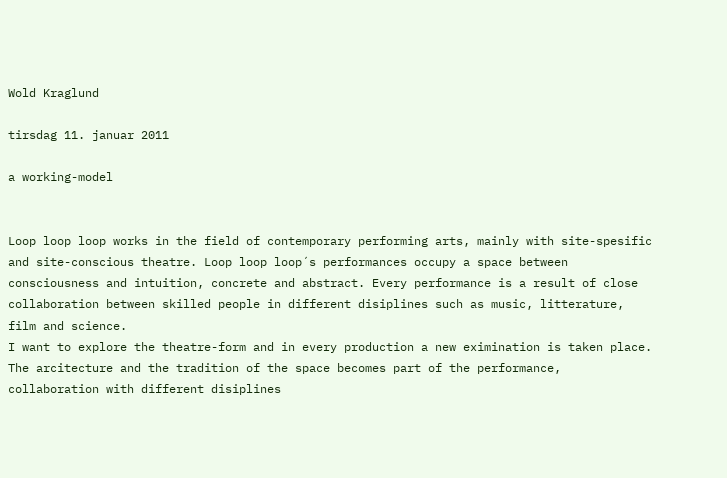Wold Kraglund

tirsdag 11. januar 2011

a working-model


Loop loop loop works in the field of contemporary performing arts, mainly with site-spesific and site-conscious theatre. Loop loop loop´s performances occupy a space between consciousness and intuition, concrete and abstract. Every performance is a result of close collaboration between skilled people in different disiplines such as music, litterature, film and science.
I want to explore the theatre-form and in every production a new eximination is taken place. The arcitecture and the tradition of the space becomes part of the performance, collaboration with different disiplines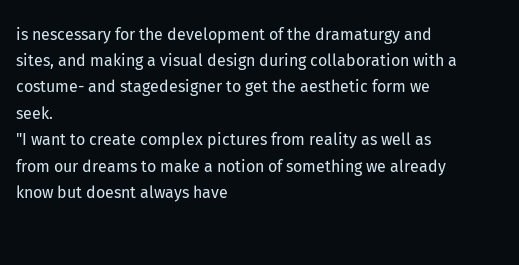is nescessary for the development of the dramaturgy and sites, and making a visual design during collaboration with a costume- and stagedesigner to get the aesthetic form we seek.
"I want to create complex pictures from reality as well as from our dreams to make a notion of something we already know but doesnt always have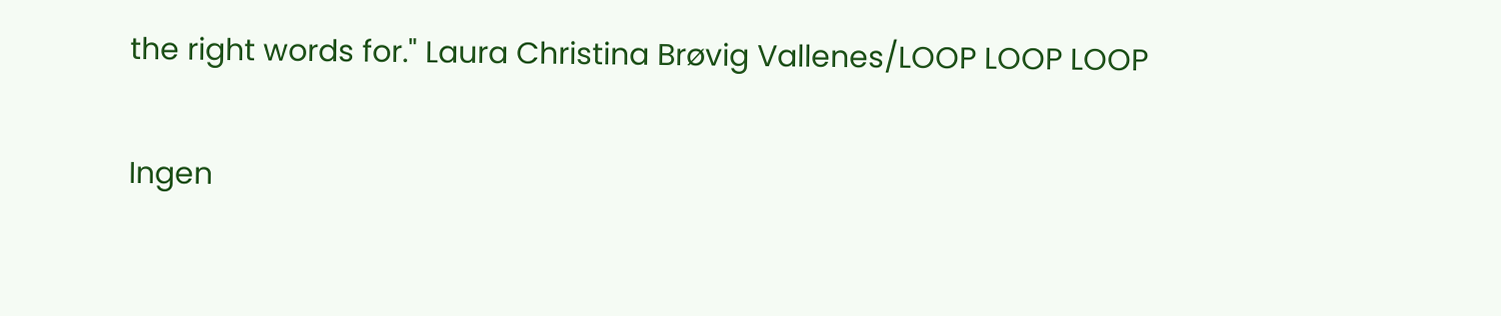the right words for." Laura Christina Brøvig Vallenes/LOOP LOOP LOOP

Ingen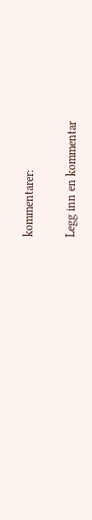kommentarer:

Legg inn en kommentar